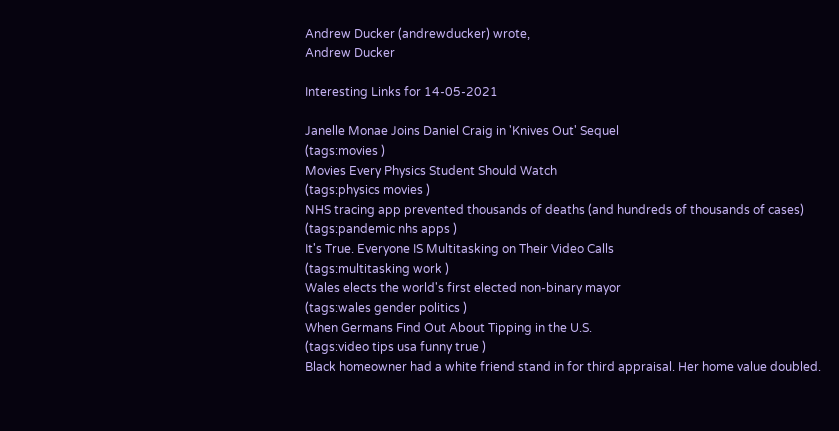Andrew Ducker (andrewducker) wrote,
Andrew Ducker

Interesting Links for 14-05-2021

Janelle Monae Joins Daniel Craig in 'Knives Out' Sequel
(tags:movies )
Movies Every Physics Student Should Watch
(tags:physics movies )
NHS tracing app prevented thousands of deaths (and hundreds of thousands of cases)
(tags:pandemic nhs apps )
It's True. Everyone IS Multitasking on Their Video Calls
(tags:multitasking work )
Wales elects the world's first elected non-binary mayor
(tags:wales gender politics )
When Germans Find Out About Tipping in the U.S.
(tags:video tips usa funny true )
Black homeowner had a white friend stand in for third appraisal. Her home value doubled.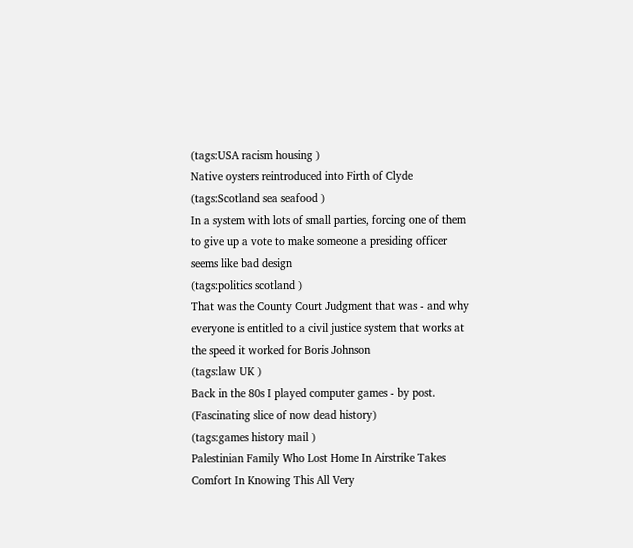(tags:USA racism housing )
Native oysters reintroduced into Firth of Clyde
(tags:Scotland sea seafood )
In a system with lots of small parties, forcing one of them to give up a vote to make someone a presiding officer seems like bad design
(tags:politics scotland )
That was the County Court Judgment that was - and why everyone is entitled to a civil justice system that works at the speed it worked for Boris Johnson
(tags:law UK )
Back in the 80s I played computer games - by post. (Fascinating slice of now dead history)
(tags:games history mail )
Palestinian Family Who Lost Home In Airstrike Takes Comfort In Knowing This All Very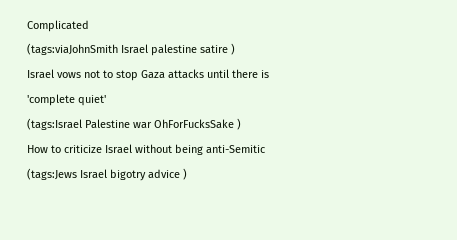Complicated
(tags:viaJohnSmith Israel palestine satire )
Israel vows not to stop Gaza attacks until there is 'complete quiet'
(tags:Israel Palestine war OhForFucksSake )
How to criticize Israel without being anti-Semitic
(tags:Jews Israel bigotry advice )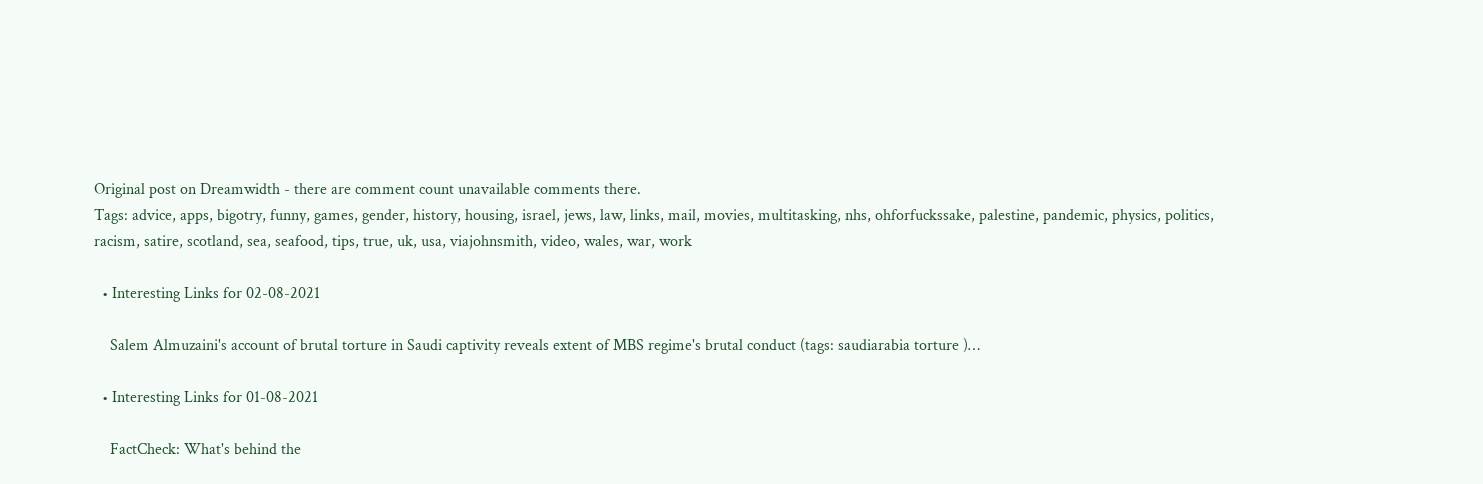Original post on Dreamwidth - there are comment count unavailable comments there.
Tags: advice, apps, bigotry, funny, games, gender, history, housing, israel, jews, law, links, mail, movies, multitasking, nhs, ohforfuckssake, palestine, pandemic, physics, politics, racism, satire, scotland, sea, seafood, tips, true, uk, usa, viajohnsmith, video, wales, war, work

  • Interesting Links for 02-08-2021

    Salem Almuzaini's account of brutal torture in Saudi captivity reveals extent of MBS regime's brutal conduct (tags: saudiarabia torture )…

  • Interesting Links for 01-08-2021

    FactCheck: What's behind the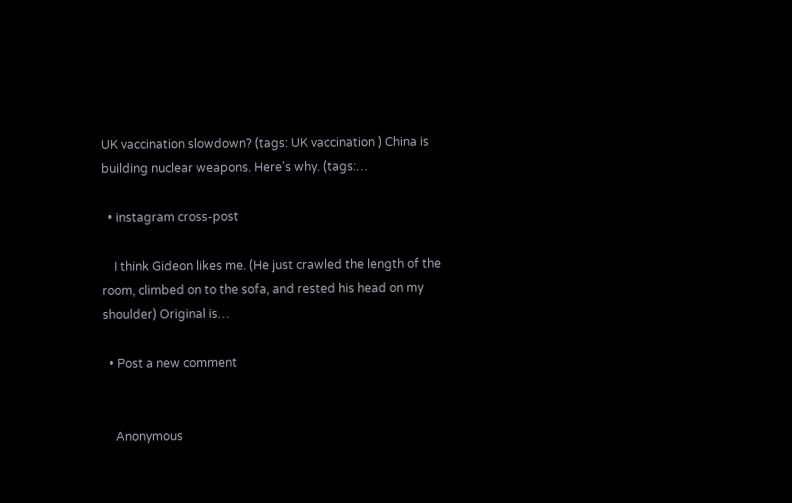UK vaccination slowdown? (tags: UK vaccination ) China is building nuclear weapons. Here's why. (tags:…

  • instagram cross-post

    I think Gideon likes me. (He just crawled the length of the room, climbed on to the sofa, and rested his head on my shoulder) Original is…

  • Post a new comment


    Anonymous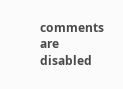comments are disabled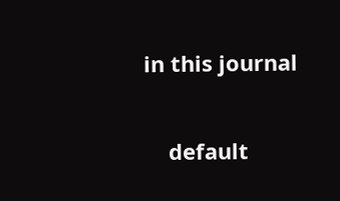in this journal

    default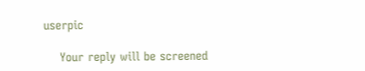userpic

    Your reply will be screened